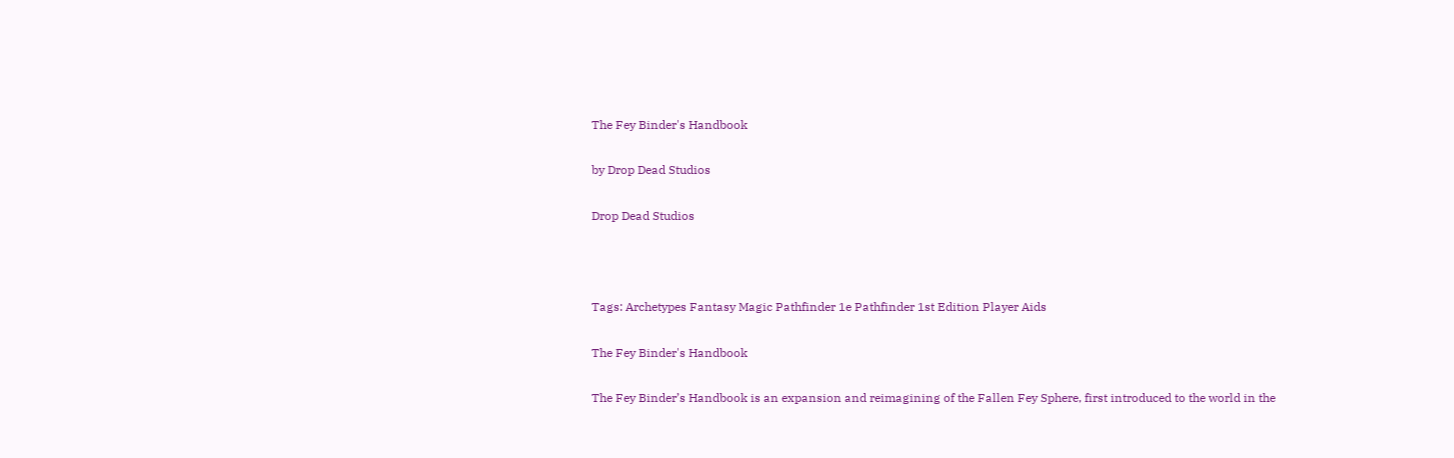The Fey Binder's Handbook

by Drop Dead Studios

Drop Dead Studios



Tags: Archetypes Fantasy Magic Pathfinder 1e Pathfinder 1st Edition Player Aids

The Fey Binder's Handbook

The Fey Binder’s Handbook is an expansion and reimagining of the Fallen Fey Sphere, first introduced to the world in the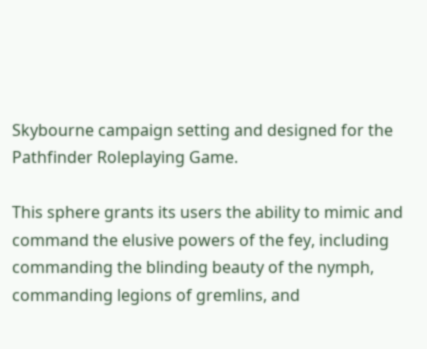Skybourne campaign setting and designed for the Pathfinder Roleplaying Game.

This sphere grants its users the ability to mimic and command the elusive powers of the fey, including commanding the blinding beauty of the nymph, commanding legions of gremlins, and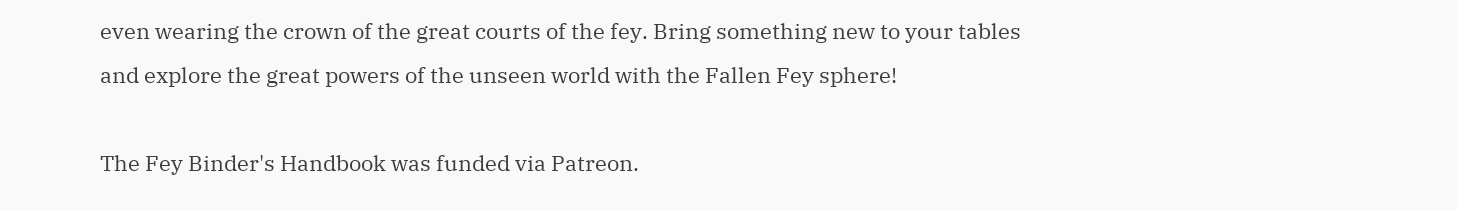even wearing the crown of the great courts of the fey. Bring something new to your tables and explore the great powers of the unseen world with the Fallen Fey sphere!

The Fey Binder's Handbook was funded via Patreon.